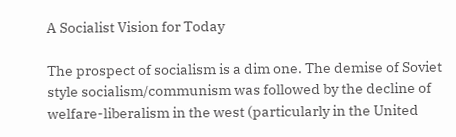A Socialist Vision for Today

The prospect of socialism is a dim one. The demise of Soviet style socialism/communism was followed by the decline of welfare-liberalism in the west (particularly in the United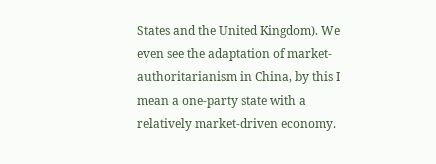States and the United Kingdom). We even see the adaptation of market-authoritarianism in China, by this I mean a one-party state with a relatively market-driven economy.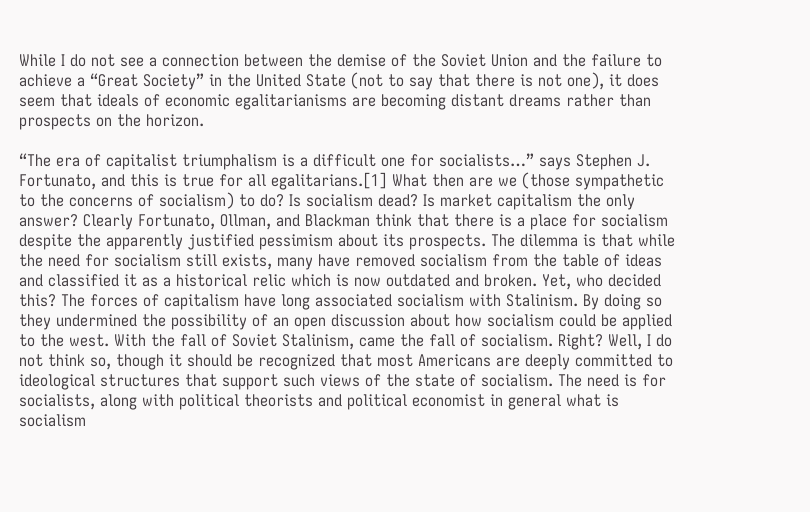While I do not see a connection between the demise of the Soviet Union and the failure to achieve a “Great Society” in the United State (not to say that there is not one), it does seem that ideals of economic egalitarianisms are becoming distant dreams rather than prospects on the horizon.

“The era of capitalist triumphalism is a difficult one for socialists…” says Stephen J. Fortunato, and this is true for all egalitarians.[1] What then are we (those sympathetic to the concerns of socialism) to do? Is socialism dead? Is market capitalism the only answer? Clearly Fortunato, Ollman, and Blackman think that there is a place for socialism despite the apparently justified pessimism about its prospects. The dilemma is that while the need for socialism still exists, many have removed socialism from the table of ideas and classified it as a historical relic which is now outdated and broken. Yet, who decided this? The forces of capitalism have long associated socialism with Stalinism. By doing so they undermined the possibility of an open discussion about how socialism could be applied to the west. With the fall of Soviet Stalinism, came the fall of socialism. Right? Well, I do not think so, though it should be recognized that most Americans are deeply committed to ideological structures that support such views of the state of socialism. The need is for socialists, along with political theorists and political economist in general what is socialism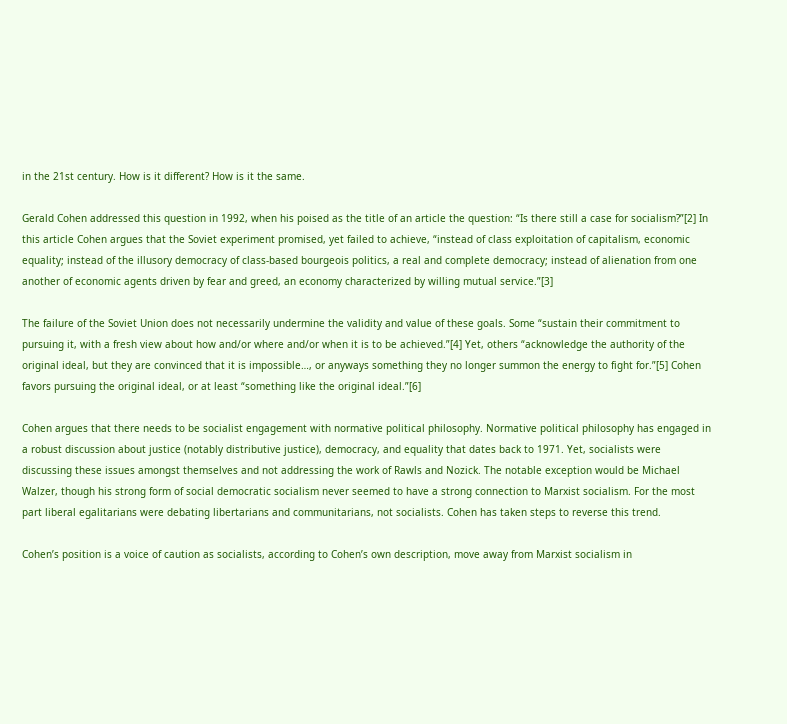in the 21st century. How is it different? How is it the same.

Gerald Cohen addressed this question in 1992, when his poised as the title of an article the question: “Is there still a case for socialism?”[2] In this article Cohen argues that the Soviet experiment promised, yet failed to achieve, “instead of class exploitation of capitalism, economic equality; instead of the illusory democracy of class-based bourgeois politics, a real and complete democracy; instead of alienation from one another of economic agents driven by fear and greed, an economy characterized by willing mutual service.”[3]

The failure of the Soviet Union does not necessarily undermine the validity and value of these goals. Some “sustain their commitment to pursuing it, with a fresh view about how and/or where and/or when it is to be achieved.”[4] Yet, others “acknowledge the authority of the original ideal, but they are convinced that it is impossible…, or anyways something they no longer summon the energy to fight for.”[5] Cohen favors pursuing the original ideal, or at least “something like the original ideal.”[6]

Cohen argues that there needs to be socialist engagement with normative political philosophy. Normative political philosophy has engaged in a robust discussion about justice (notably distributive justice), democracy, and equality that dates back to 1971. Yet, socialists were discussing these issues amongst themselves and not addressing the work of Rawls and Nozick. The notable exception would be Michael Walzer, though his strong form of social democratic socialism never seemed to have a strong connection to Marxist socialism. For the most part liberal egalitarians were debating libertarians and communitarians, not socialists. Cohen has taken steps to reverse this trend.

Cohen’s position is a voice of caution as socialists, according to Cohen’s own description, move away from Marxist socialism in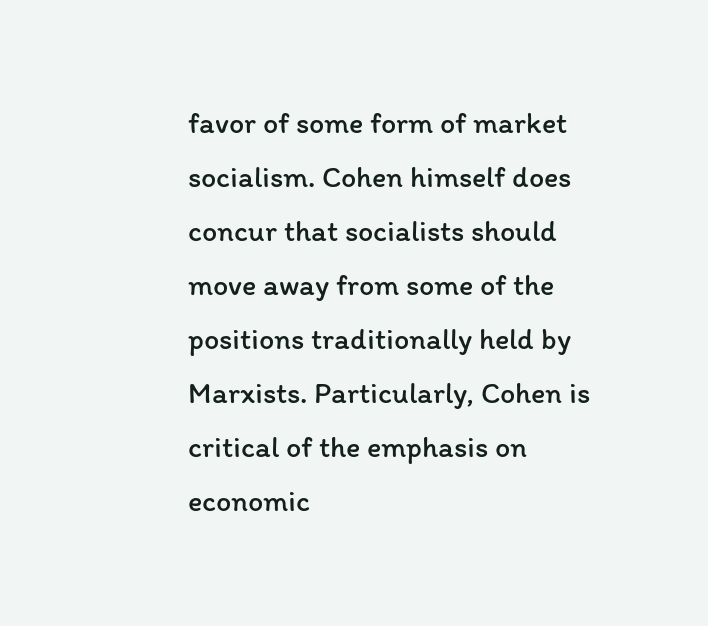favor of some form of market socialism. Cohen himself does concur that socialists should move away from some of the positions traditionally held by Marxists. Particularly, Cohen is critical of the emphasis on economic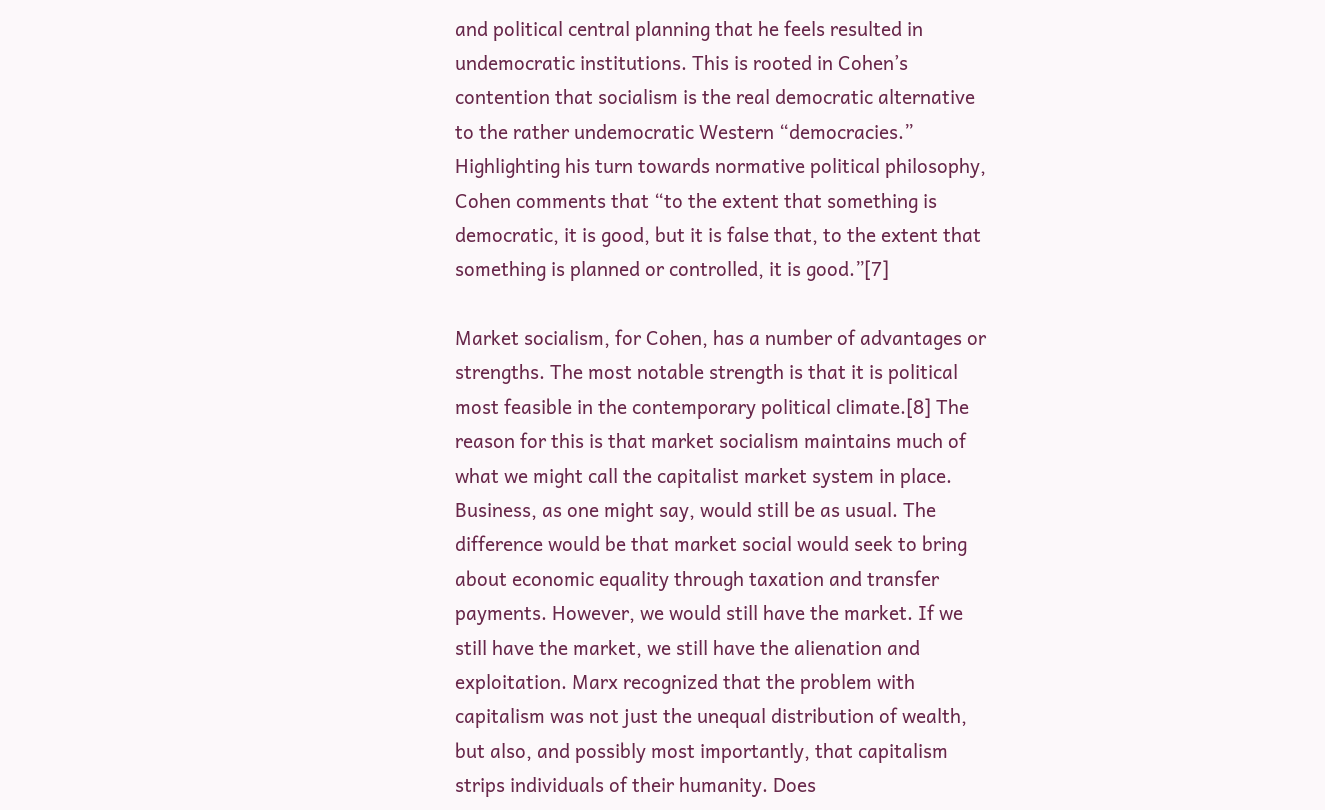and political central planning that he feels resulted in undemocratic institutions. This is rooted in Cohen’s contention that socialism is the real democratic alternative to the rather undemocratic Western “democracies.”  Highlighting his turn towards normative political philosophy, Cohen comments that “to the extent that something is democratic, it is good, but it is false that, to the extent that something is planned or controlled, it is good.”[7]

Market socialism, for Cohen, has a number of advantages or strengths. The most notable strength is that it is political most feasible in the contemporary political climate.[8] The reason for this is that market socialism maintains much of what we might call the capitalist market system in place. Business, as one might say, would still be as usual. The difference would be that market social would seek to bring about economic equality through taxation and transfer payments. However, we would still have the market. If we still have the market, we still have the alienation and exploitation. Marx recognized that the problem with capitalism was not just the unequal distribution of wealth, but also, and possibly most importantly, that capitalism strips individuals of their humanity. Does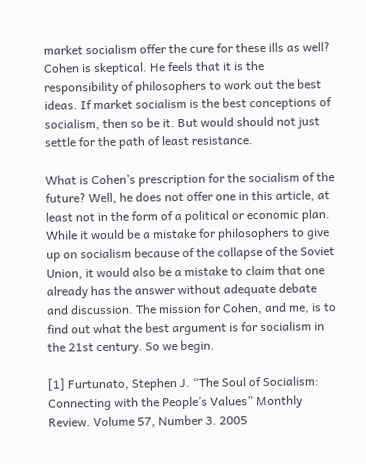market socialism offer the cure for these ills as well? Cohen is skeptical. He feels that it is the responsibility of philosophers to work out the best ideas. If market socialism is the best conceptions of socialism, then so be it. But would should not just settle for the path of least resistance.

What is Cohen’s prescription for the socialism of the future? Well, he does not offer one in this article, at least not in the form of a political or economic plan. While it would be a mistake for philosophers to give up on socialism because of the collapse of the Soviet Union, it would also be a mistake to claim that one already has the answer without adequate debate and discussion. The mission for Cohen, and me, is to find out what the best argument is for socialism in the 21st century. So we begin.

[1] Furtunato, Stephen J. “The Soul of Socialism: Connecting with the People’s Values” Monthly Review. Volume 57, Number 3. 2005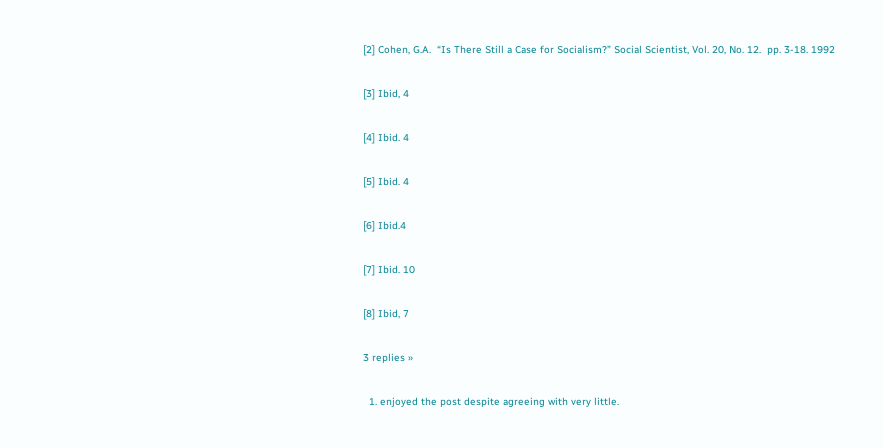[2] Cohen, G.A.  “Is There Still a Case for Socialism?” Social Scientist, Vol. 20, No. 12.  pp. 3-18. 1992

[3] Ibid, 4

[4] Ibid. 4

[5] Ibid. 4

[6] Ibid.4

[7] Ibid. 10

[8] Ibid, 7

3 replies »

  1. enjoyed the post despite agreeing with very little.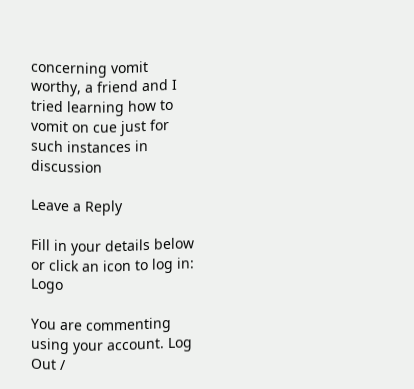concerning vomit worthy, a friend and I tried learning how to vomit on cue just for such instances in discussion

Leave a Reply

Fill in your details below or click an icon to log in: Logo

You are commenting using your account. Log Out /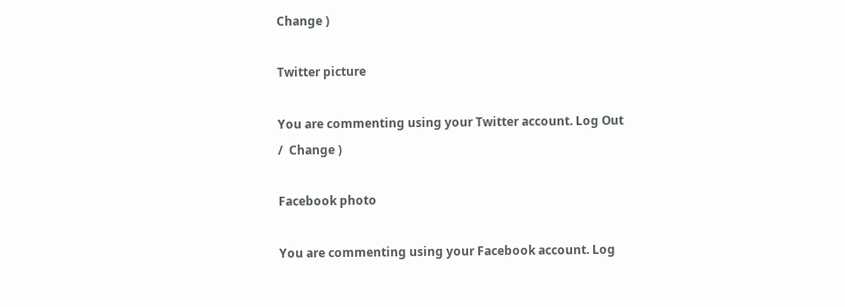Change )

Twitter picture

You are commenting using your Twitter account. Log Out /  Change )

Facebook photo

You are commenting using your Facebook account. Log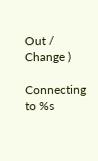Out /  Change )

Connecting to %s